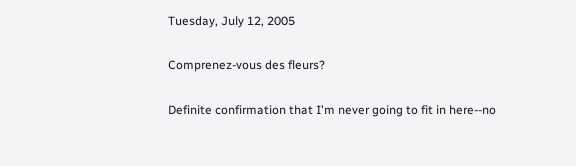Tuesday, July 12, 2005

Comprenez-vous des fleurs?

Definite confirmation that I'm never going to fit in here--no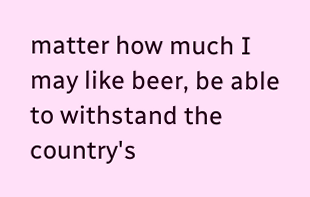matter how much I may like beer, be able to withstand the country's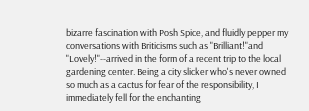bizarre fascination with Posh Spice, and fluidly pepper my conversations with Briticisms such as "Brilliant!"and "Lovely!"--arrived in the form of a recent trip to the local gardening center. Being a city slicker who's never owned so much as a cactus for fear of the responsibility, I immediately fell for the enchanting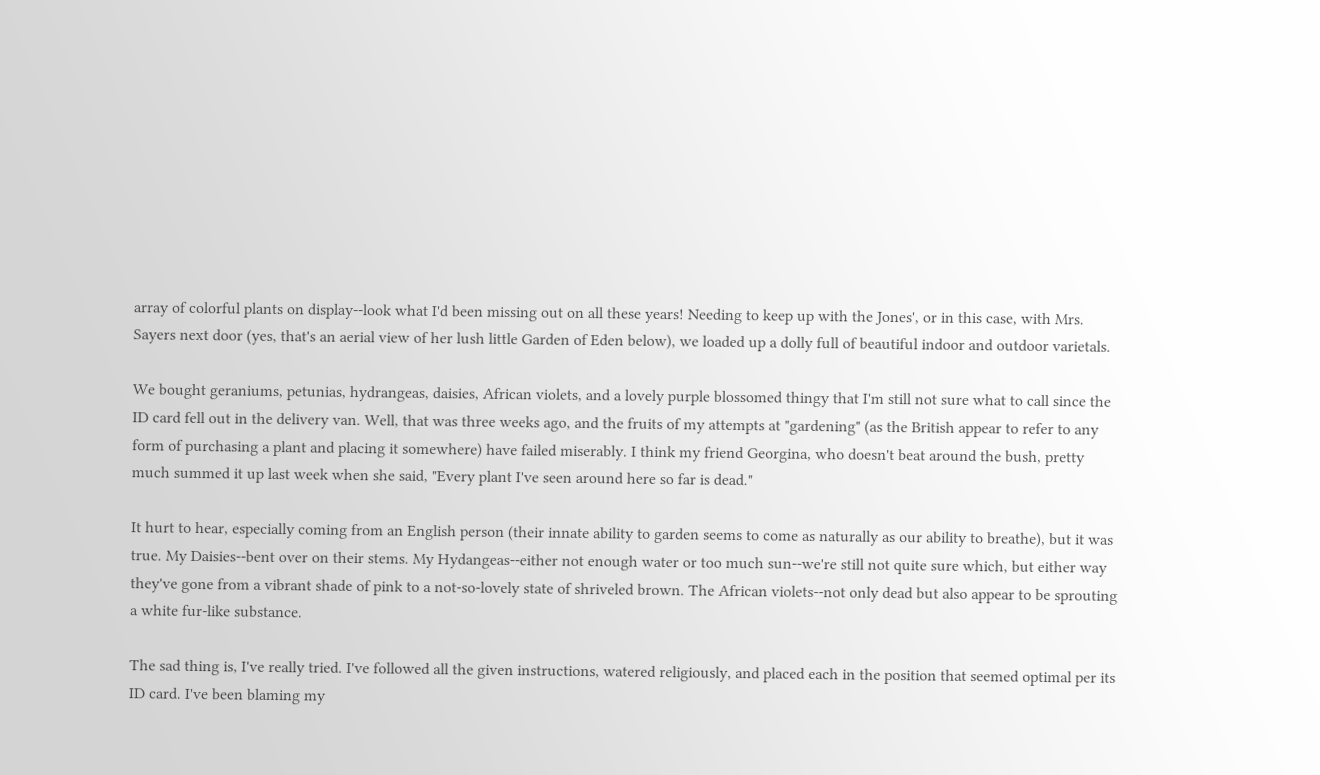array of colorful plants on display--look what I'd been missing out on all these years! Needing to keep up with the Jones', or in this case, with Mrs. Sayers next door (yes, that's an aerial view of her lush little Garden of Eden below), we loaded up a dolly full of beautiful indoor and outdoor varietals.

We bought geraniums, petunias, hydrangeas, daisies, African violets, and a lovely purple blossomed thingy that I'm still not sure what to call since the ID card fell out in the delivery van. Well, that was three weeks ago, and the fruits of my attempts at "gardening" (as the British appear to refer to any form of purchasing a plant and placing it somewhere) have failed miserably. I think my friend Georgina, who doesn't beat around the bush, pretty much summed it up last week when she said, "Every plant I've seen around here so far is dead."

It hurt to hear, especially coming from an English person (their innate ability to garden seems to come as naturally as our ability to breathe), but it was true. My Daisies--bent over on their stems. My Hydangeas--either not enough water or too much sun--we're still not quite sure which, but either way they've gone from a vibrant shade of pink to a not-so-lovely state of shriveled brown. The African violets--not only dead but also appear to be sprouting a white fur-like substance.

The sad thing is, I've really tried. I've followed all the given instructions, watered religiously, and placed each in the position that seemed optimal per its ID card. I've been blaming my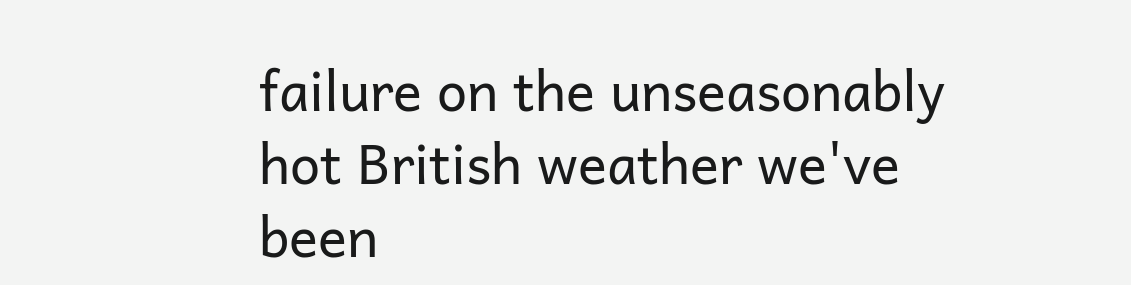failure on the unseasonably hot British weather we've been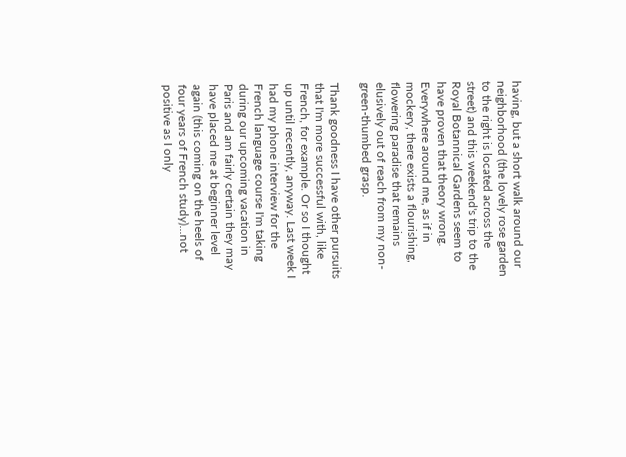having, but a short walk around our neighborhood (the lovely rose garden to the right is located across the street) and this weekend's trip to the Royal Botannical Gardens seem to have proven that theory wrong. Everywhere around me, as if in mockery, there exists a flourishing, flowering paradise that remains elusively out of reach from my non-green-thumbed grasp.

Thank goodness I have other pursuits that I'm more successful with, like French, for example. Or so I thought up until recently, anyway. Last week I had my phone interview for the French language course I'm taking during our upcoming vacation in Paris and am fairly certain they may have placed me at beginner level again (this coming on the heels of four years of French study)...not positive as I only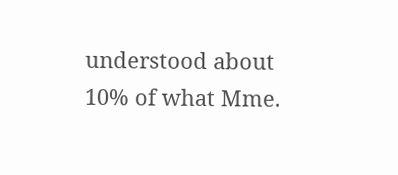understood about 10% of what Mme.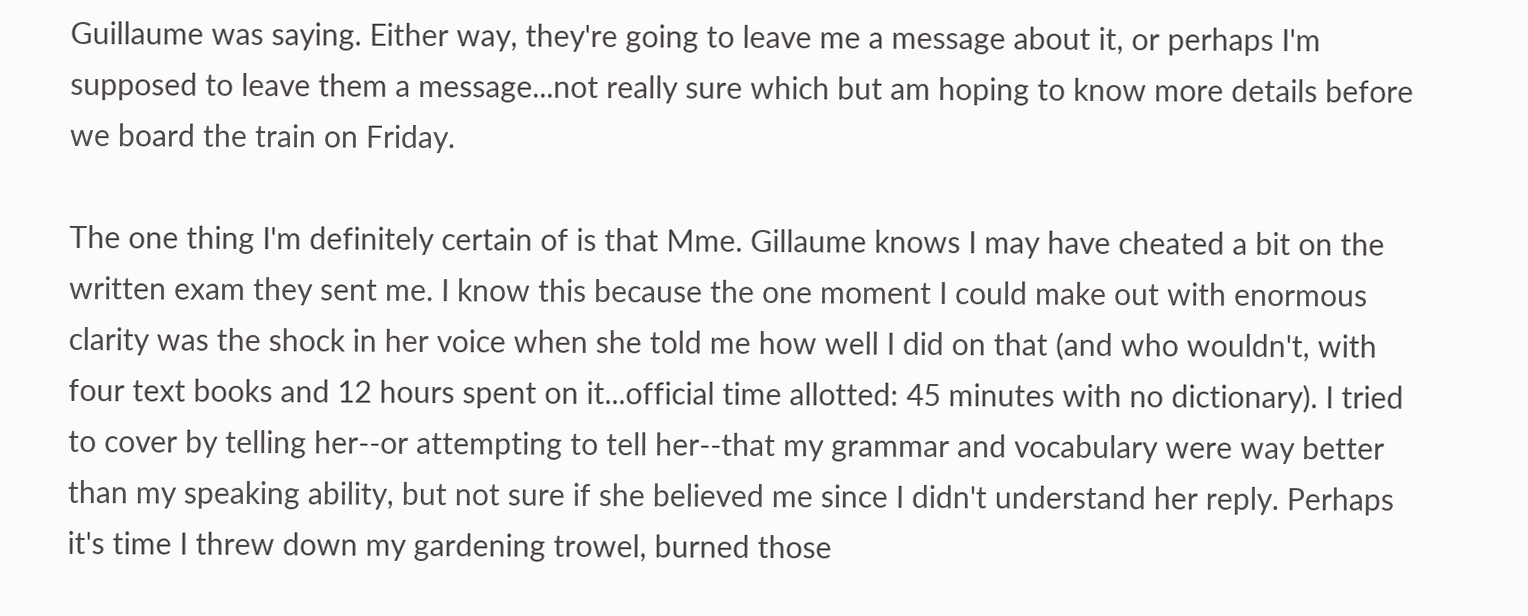Guillaume was saying. Either way, they're going to leave me a message about it, or perhaps I'm supposed to leave them a message...not really sure which but am hoping to know more details before we board the train on Friday.

The one thing I'm definitely certain of is that Mme. Gillaume knows I may have cheated a bit on the written exam they sent me. I know this because the one moment I could make out with enormous clarity was the shock in her voice when she told me how well I did on that (and who wouldn't, with four text books and 12 hours spent on it...official time allotted: 45 minutes with no dictionary). I tried to cover by telling her--or attempting to tell her--that my grammar and vocabulary were way better than my speaking ability, but not sure if she believed me since I didn't understand her reply. Perhaps it's time I threw down my gardening trowel, burned those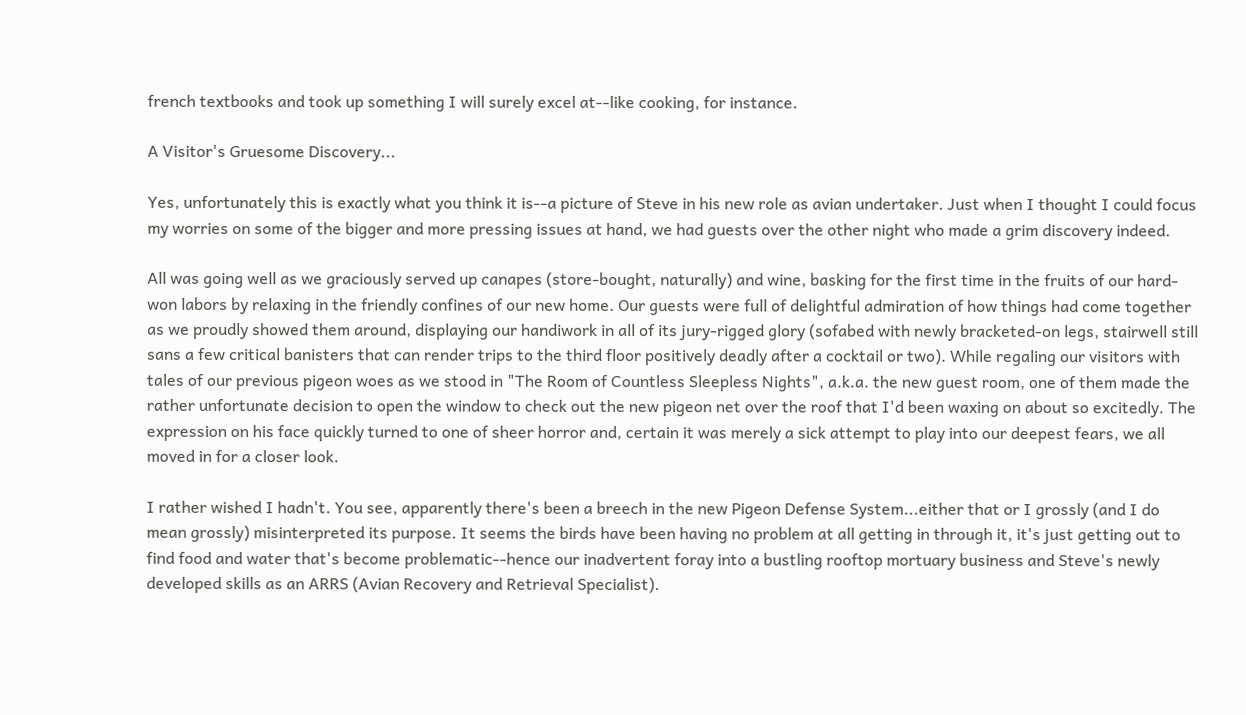french textbooks and took up something I will surely excel at--like cooking, for instance.

A Visitor's Gruesome Discovery...

Yes, unfortunately this is exactly what you think it is--a picture of Steve in his new role as avian undertaker. Just when I thought I could focus my worries on some of the bigger and more pressing issues at hand, we had guests over the other night who made a grim discovery indeed.

All was going well as we graciously served up canapes (store-bought, naturally) and wine, basking for the first time in the fruits of our hard-won labors by relaxing in the friendly confines of our new home. Our guests were full of delightful admiration of how things had come together as we proudly showed them around, displaying our handiwork in all of its jury-rigged glory (sofabed with newly bracketed-on legs, stairwell still sans a few critical banisters that can render trips to the third floor positively deadly after a cocktail or two). While regaling our visitors with tales of our previous pigeon woes as we stood in "The Room of Countless Sleepless Nights", a.k.a. the new guest room, one of them made the rather unfortunate decision to open the window to check out the new pigeon net over the roof that I'd been waxing on about so excitedly. The expression on his face quickly turned to one of sheer horror and, certain it was merely a sick attempt to play into our deepest fears, we all moved in for a closer look.

I rather wished I hadn't. You see, apparently there's been a breech in the new Pigeon Defense System...either that or I grossly (and I do mean grossly) misinterpreted its purpose. It seems the birds have been having no problem at all getting in through it, it's just getting out to find food and water that's become problematic--hence our inadvertent foray into a bustling rooftop mortuary business and Steve's newly developed skills as an ARRS (Avian Recovery and Retrieval Specialist).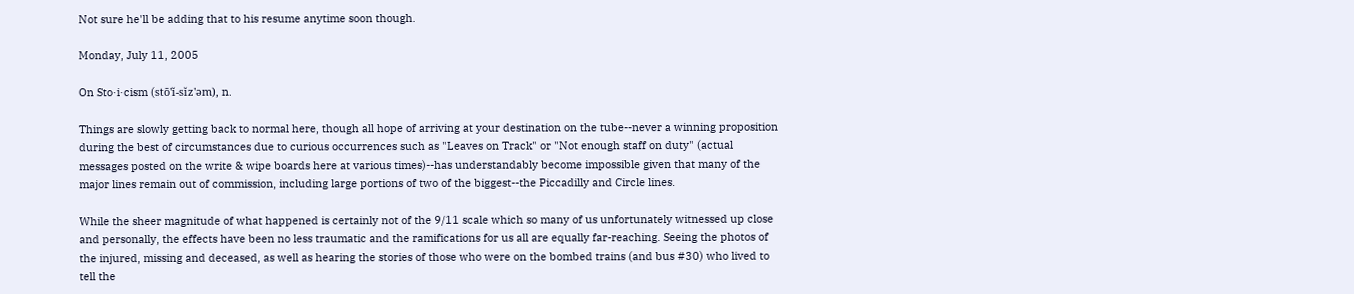Not sure he'll be adding that to his resume anytime soon though.

Monday, July 11, 2005

On Sto·i·cism (stō'ĭ-sĭz'əm), n.

Things are slowly getting back to normal here, though all hope of arriving at your destination on the tube--never a winning proposition during the best of circumstances due to curious occurrences such as "Leaves on Track" or "Not enough staff on duty" (actual messages posted on the write & wipe boards here at various times)--has understandably become impossible given that many of the major lines remain out of commission, including large portions of two of the biggest--the Piccadilly and Circle lines.

While the sheer magnitude of what happened is certainly not of the 9/11 scale which so many of us unfortunately witnessed up close and personally, the effects have been no less traumatic and the ramifications for us all are equally far-reaching. Seeing the photos of the injured, missing and deceased, as well as hearing the stories of those who were on the bombed trains (and bus #30) who lived to tell the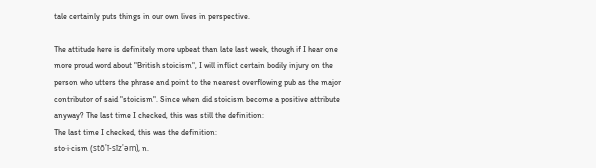tale certainly puts things in our own lives in perspective.

The attitude here is definitely more upbeat than late last week, though if I hear one more proud word about "British stoicism", I will inflict certain bodily injury on the person who utters the phrase and point to the nearest overflowing pub as the major contributor of said "stoicism". Since when did stoicism become a positive attribute anyway? The last time I checked, this was still the definition:
The last time I checked, this was the definition:
sto·i·cism (stō'ĭ-sĭz'əm), n.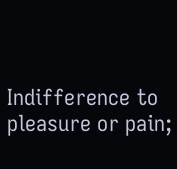Indifference to pleasure or pain;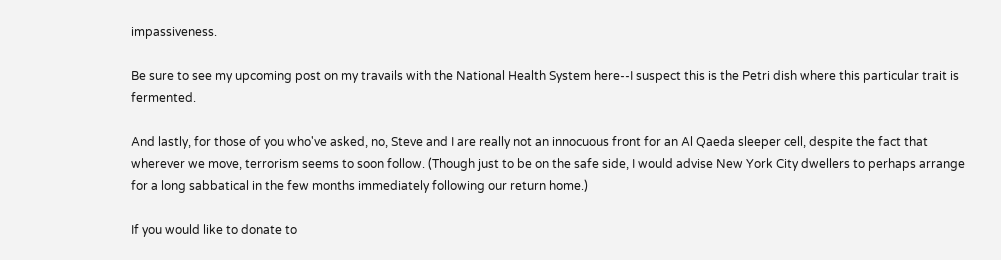impassiveness.

Be sure to see my upcoming post on my travails with the National Health System here--I suspect this is the Petri dish where this particular trait is fermented.

And lastly, for those of you who've asked, no, Steve and I are really not an innocuous front for an Al Qaeda sleeper cell, despite the fact that wherever we move, terrorism seems to soon follow. (Though just to be on the safe side, I would advise New York City dwellers to perhaps arrange for a long sabbatical in the few months immediately following our return home.)

If you would like to donate to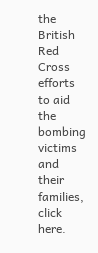the British Red Cross efforts to aid the bombing victims and their families, click here.